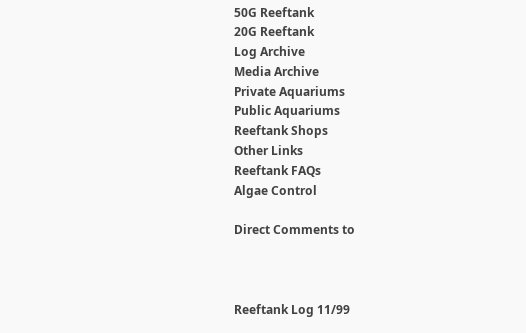50G Reeftank
20G Reeftank
Log Archive
Media Archive
Private Aquariums
Public Aquariums
Reeftank Shops
Other Links
Reeftank FAQs
Algae Control

Direct Comments to



Reeftank Log 11/99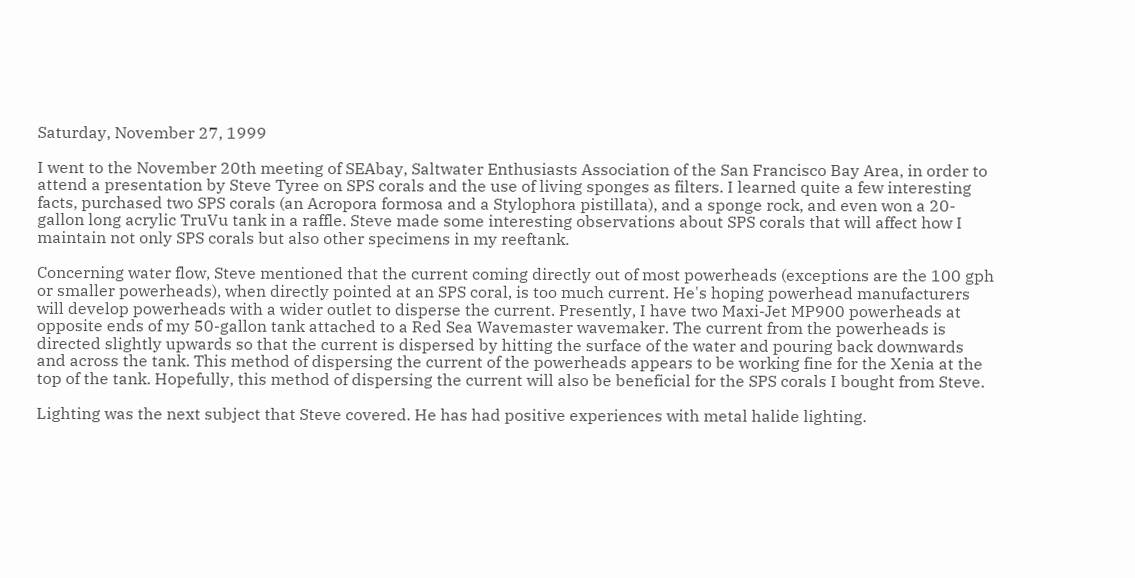Saturday, November 27, 1999

I went to the November 20th meeting of SEAbay, Saltwater Enthusiasts Association of the San Francisco Bay Area, in order to attend a presentation by Steve Tyree on SPS corals and the use of living sponges as filters. I learned quite a few interesting facts, purchased two SPS corals (an Acropora formosa and a Stylophora pistillata), and a sponge rock, and even won a 20-gallon long acrylic TruVu tank in a raffle. Steve made some interesting observations about SPS corals that will affect how I maintain not only SPS corals but also other specimens in my reeftank.

Concerning water flow, Steve mentioned that the current coming directly out of most powerheads (exceptions are the 100 gph or smaller powerheads), when directly pointed at an SPS coral, is too much current. He's hoping powerhead manufacturers will develop powerheads with a wider outlet to disperse the current. Presently, I have two Maxi-Jet MP900 powerheads at opposite ends of my 50-gallon tank attached to a Red Sea Wavemaster wavemaker. The current from the powerheads is directed slightly upwards so that the current is dispersed by hitting the surface of the water and pouring back downwards and across the tank. This method of dispersing the current of the powerheads appears to be working fine for the Xenia at the top of the tank. Hopefully, this method of dispersing the current will also be beneficial for the SPS corals I bought from Steve.

Lighting was the next subject that Steve covered. He has had positive experiences with metal halide lighting.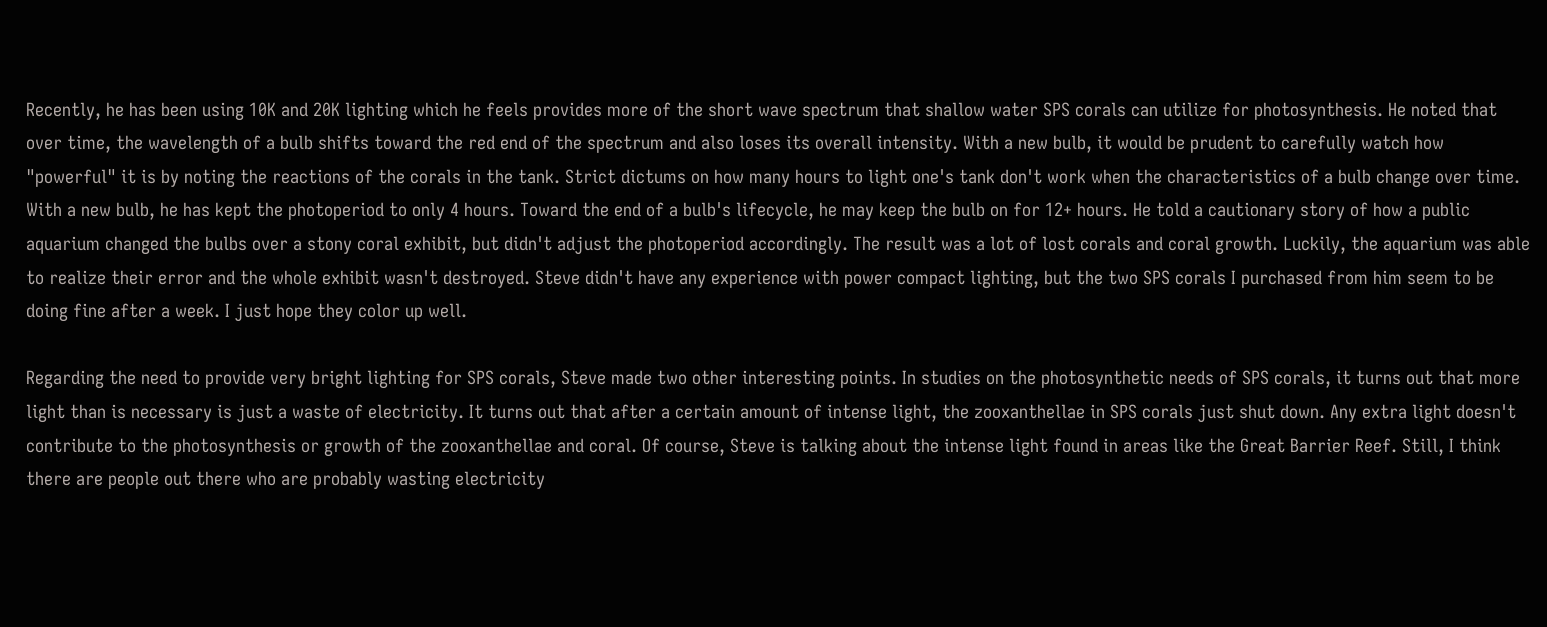Recently, he has been using 10K and 20K lighting which he feels provides more of the short wave spectrum that shallow water SPS corals can utilize for photosynthesis. He noted that over time, the wavelength of a bulb shifts toward the red end of the spectrum and also loses its overall intensity. With a new bulb, it would be prudent to carefully watch how "powerful" it is by noting the reactions of the corals in the tank. Strict dictums on how many hours to light one's tank don't work when the characteristics of a bulb change over time. With a new bulb, he has kept the photoperiod to only 4 hours. Toward the end of a bulb's lifecycle, he may keep the bulb on for 12+ hours. He told a cautionary story of how a public aquarium changed the bulbs over a stony coral exhibit, but didn't adjust the photoperiod accordingly. The result was a lot of lost corals and coral growth. Luckily, the aquarium was able to realize their error and the whole exhibit wasn't destroyed. Steve didn't have any experience with power compact lighting, but the two SPS corals I purchased from him seem to be doing fine after a week. I just hope they color up well.

Regarding the need to provide very bright lighting for SPS corals, Steve made two other interesting points. In studies on the photosynthetic needs of SPS corals, it turns out that more light than is necessary is just a waste of electricity. It turns out that after a certain amount of intense light, the zooxanthellae in SPS corals just shut down. Any extra light doesn't contribute to the photosynthesis or growth of the zooxanthellae and coral. Of course, Steve is talking about the intense light found in areas like the Great Barrier Reef. Still, I think there are people out there who are probably wasting electricity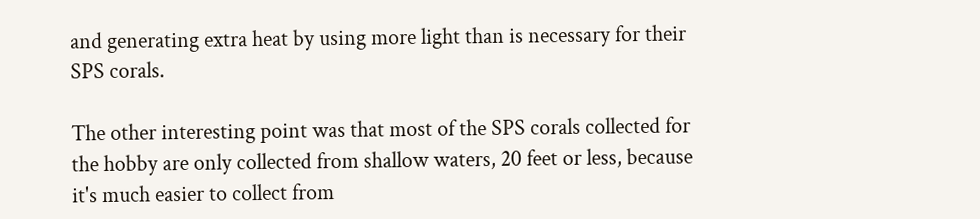and generating extra heat by using more light than is necessary for their SPS corals.

The other interesting point was that most of the SPS corals collected for the hobby are only collected from shallow waters, 20 feet or less, because it's much easier to collect from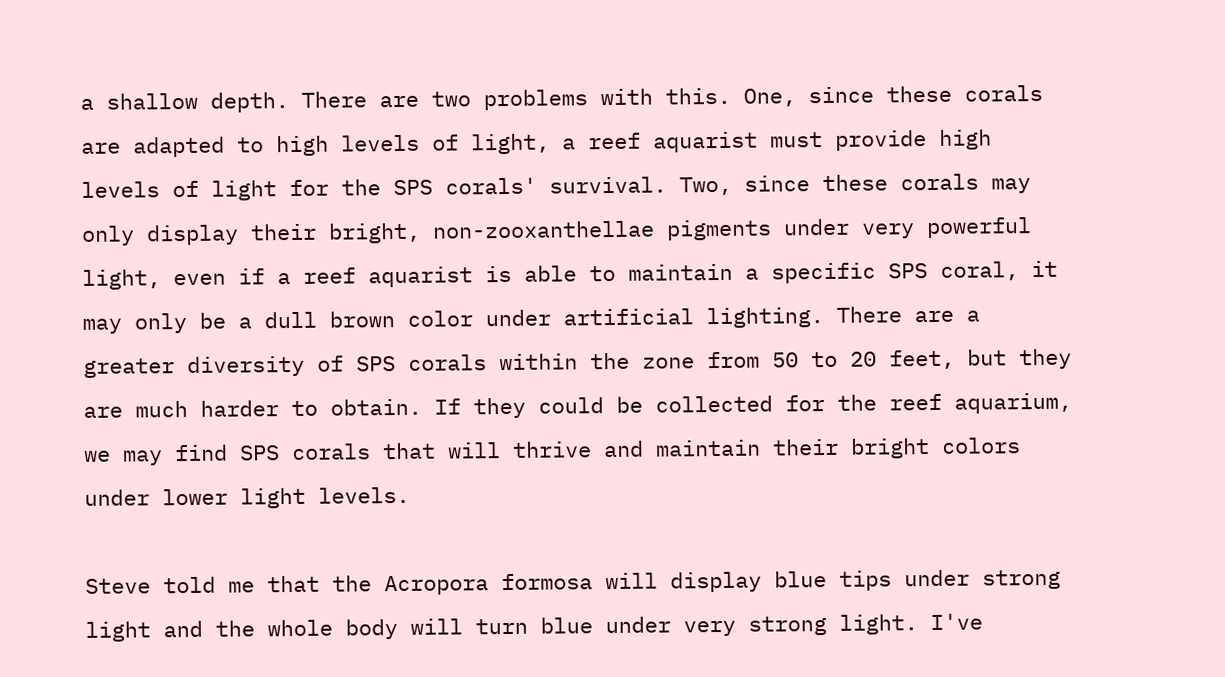a shallow depth. There are two problems with this. One, since these corals are adapted to high levels of light, a reef aquarist must provide high levels of light for the SPS corals' survival. Two, since these corals may only display their bright, non-zooxanthellae pigments under very powerful light, even if a reef aquarist is able to maintain a specific SPS coral, it may only be a dull brown color under artificial lighting. There are a greater diversity of SPS corals within the zone from 50 to 20 feet, but they are much harder to obtain. If they could be collected for the reef aquarium, we may find SPS corals that will thrive and maintain their bright colors under lower light levels.

Steve told me that the Acropora formosa will display blue tips under strong light and the whole body will turn blue under very strong light. I've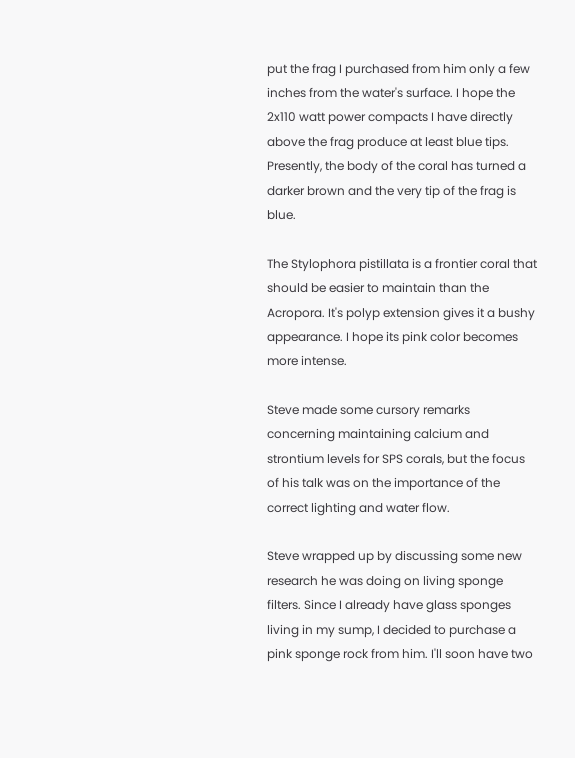put the frag I purchased from him only a few inches from the water's surface. I hope the 2x110 watt power compacts I have directly above the frag produce at least blue tips. Presently, the body of the coral has turned a darker brown and the very tip of the frag is blue.

The Stylophora pistillata is a frontier coral that should be easier to maintain than the Acropora. It's polyp extension gives it a bushy appearance. I hope its pink color becomes more intense.

Steve made some cursory remarks concerning maintaining calcium and strontium levels for SPS corals, but the focus of his talk was on the importance of the correct lighting and water flow.

Steve wrapped up by discussing some new research he was doing on living sponge filters. Since I already have glass sponges living in my sump, I decided to purchase a pink sponge rock from him. I'll soon have two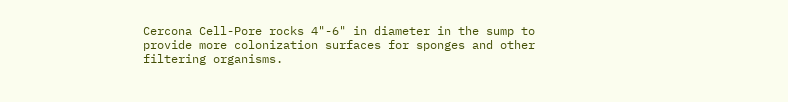Cercona Cell-Pore rocks 4"-6" in diameter in the sump to provide more colonization surfaces for sponges and other filtering organisms.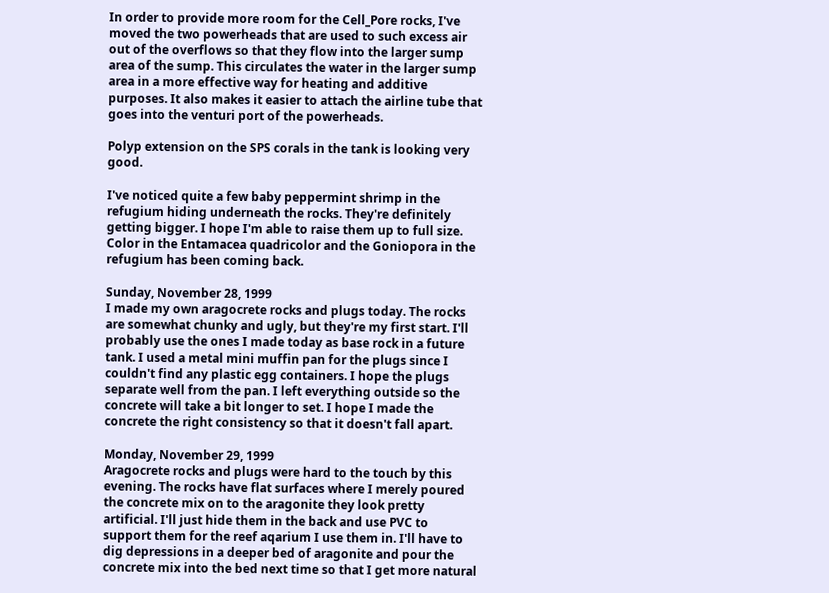In order to provide more room for the Cell_Pore rocks, I've moved the two powerheads that are used to such excess air out of the overflows so that they flow into the larger sump area of the sump. This circulates the water in the larger sump area in a more effective way for heating and additive purposes. It also makes it easier to attach the airline tube that goes into the venturi port of the powerheads.

Polyp extension on the SPS corals in the tank is looking very good.

I've noticed quite a few baby peppermint shrimp in the refugium hiding underneath the rocks. They're definitely getting bigger. I hope I'm able to raise them up to full size. Color in the Entamacea quadricolor and the Goniopora in the refugium has been coming back.

Sunday, November 28, 1999
I made my own aragocrete rocks and plugs today. The rocks are somewhat chunky and ugly, but they're my first start. I'll probably use the ones I made today as base rock in a future tank. I used a metal mini muffin pan for the plugs since I couldn't find any plastic egg containers. I hope the plugs separate well from the pan. I left everything outside so the concrete will take a bit longer to set. I hope I made the concrete the right consistency so that it doesn't fall apart.

Monday, November 29, 1999
Aragocrete rocks and plugs were hard to the touch by this evening. The rocks have flat surfaces where I merely poured the concrete mix on to the aragonite they look pretty artificial. I'll just hide them in the back and use PVC to support them for the reef aqarium I use them in. I'll have to dig depressions in a deeper bed of aragonite and pour the concrete mix into the bed next time so that I get more natural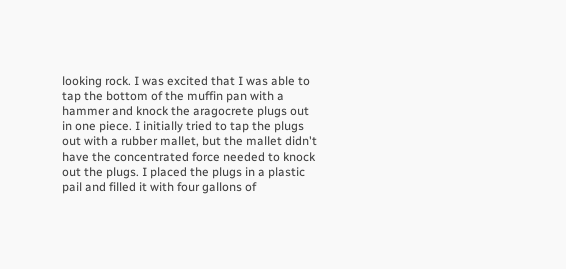looking rock. I was excited that I was able to tap the bottom of the muffin pan with a hammer and knock the aragocrete plugs out in one piece. I initially tried to tap the plugs out with a rubber mallet, but the mallet didn't have the concentrated force needed to knock out the plugs. I placed the plugs in a plastic pail and filled it with four gallons of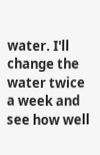water. I'll change the water twice a week and see how well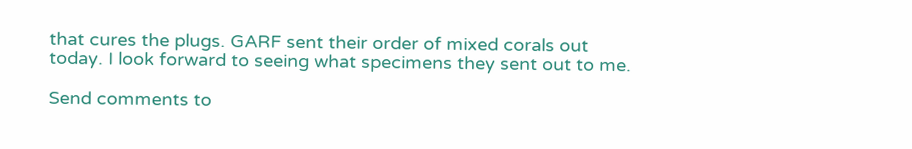that cures the plugs. GARF sent their order of mixed corals out today. I look forward to seeing what specimens they sent out to me.

Send comments to